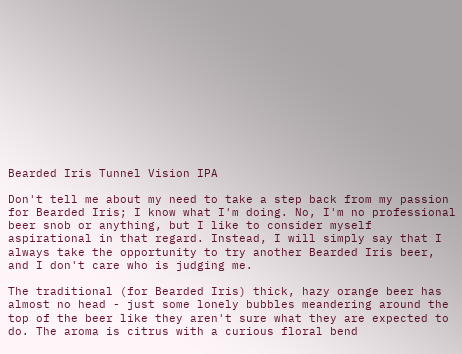Bearded Iris Tunnel Vision IPA

Don't tell me about my need to take a step back from my passion for Bearded Iris; I know what I'm doing. No, I'm no professional beer snob or anything, but I like to consider myself aspirational in that regard. Instead, I will simply say that I always take the opportunity to try another Bearded Iris beer, and I don't care who is judging me.

The traditional (for Bearded Iris) thick, hazy orange beer has almost no head - just some lonely bubbles meandering around the top of the beer like they aren't sure what they are expected to do. The aroma is citrus with a curious floral bend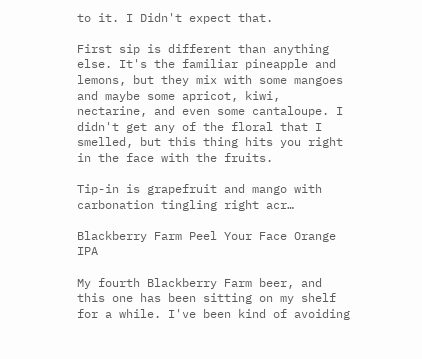to it. I Didn't expect that.

First sip is different than anything else. It's the familiar pineapple and lemons, but they mix with some mangoes and maybe some apricot, kiwi, nectarine, and even some cantaloupe. I didn't get any of the floral that I smelled, but this thing hits you right in the face with the fruits.

Tip-in is grapefruit and mango with carbonation tingling right acr…

Blackberry Farm Peel Your Face Orange IPA

My fourth Blackberry Farm beer, and this one has been sitting on my shelf for a while. I've been kind of avoiding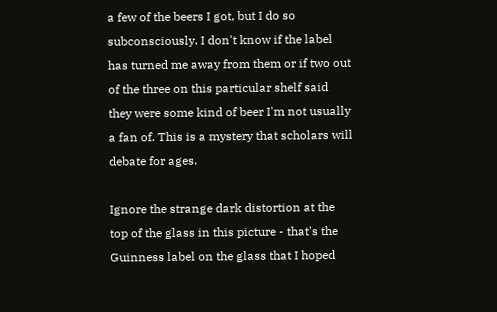a few of the beers I got, but I do so subconsciously. I don't know if the label has turned me away from them or if two out of the three on this particular shelf said they were some kind of beer I'm not usually a fan of. This is a mystery that scholars will debate for ages.

Ignore the strange dark distortion at the top of the glass in this picture - that's the Guinness label on the glass that I hoped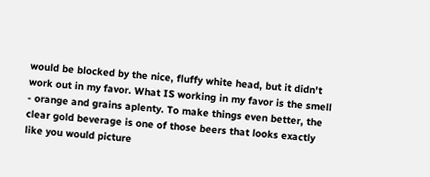would be blocked by the nice, fluffy white head, but it didn't work out in my favor. What IS working in my favor is the smell - orange and grains aplenty. To make things even better, the clear gold beverage is one of those beers that looks exactly like you would picture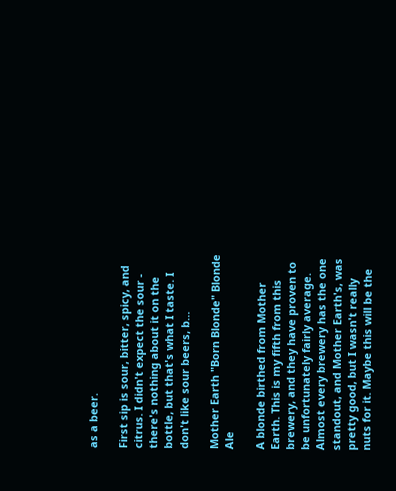as a beer.

First sip is sour, bitter, spicy, and citrus. I didn't expect the sour - there's nothing about it on the bottle, but that's what I taste. I don't like sour beers, b…

Mother Earth "Born Blonde" Blonde Ale

A blonde birthed from Mother Earth. This is my fifth from this brewery, and they have proven to be unfortunately fairly average. Almost every brewery has the one standout, and Mother Earth's, was pretty good, but I wasn't really nuts for it. Maybe this will be the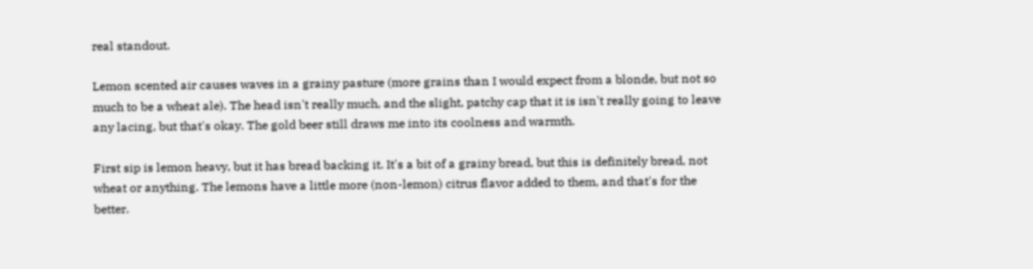real standout.

Lemon scented air causes waves in a grainy pasture (more grains than I would expect from a blonde, but not so much to be a wheat ale). The head isn't really much, and the slight, patchy cap that it is isn't really going to leave any lacing, but that's okay. The gold beer still draws me into its coolness and warmth.

First sip is lemon heavy, but it has bread backing it. It's a bit of a grainy bread, but this is definitely bread, not wheat or anything. The lemons have a little more (non-lemon) citrus flavor added to them, and that's for the better.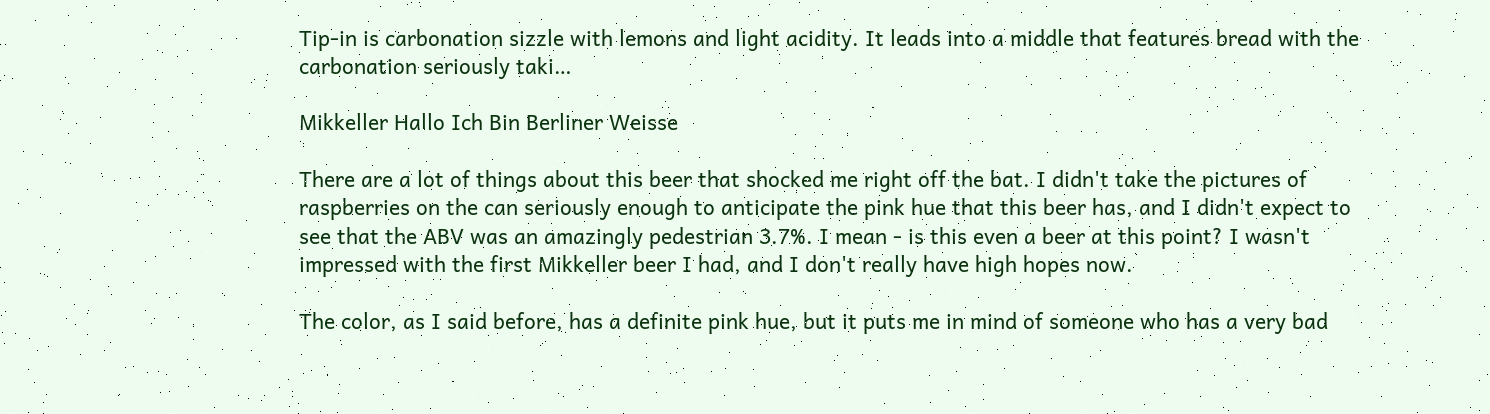Tip-in is carbonation sizzle with lemons and light acidity. It leads into a middle that features bread with the carbonation seriously taki…

Mikkeller Hallo Ich Bin Berliner Weisse

There are a lot of things about this beer that shocked me right off the bat. I didn't take the pictures of raspberries on the can seriously enough to anticipate the pink hue that this beer has, and I didn't expect to see that the ABV was an amazingly pedestrian 3.7%. I mean - is this even a beer at this point? I wasn't impressed with the first Mikkeller beer I had, and I don't really have high hopes now.

The color, as I said before, has a definite pink hue, but it puts me in mind of someone who has a very bad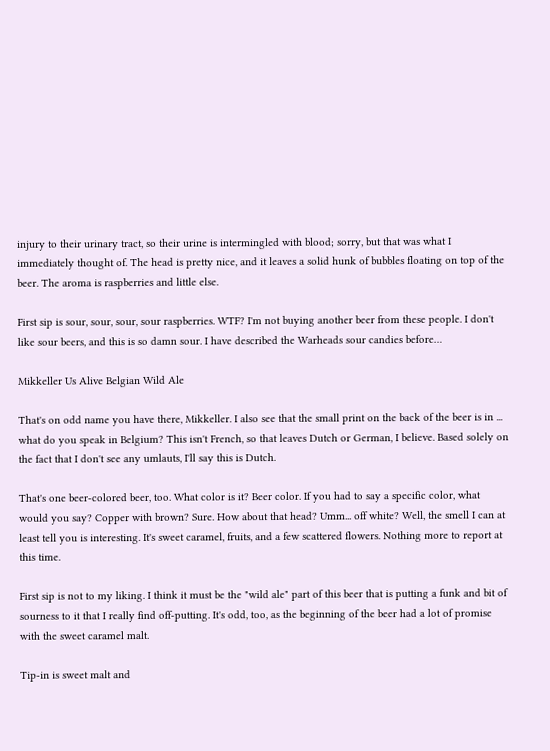injury to their urinary tract, so their urine is intermingled with blood; sorry, but that was what I immediately thought of. The head is pretty nice, and it leaves a solid hunk of bubbles floating on top of the beer. The aroma is raspberries and little else.

First sip is sour, sour, sour, sour raspberries. WTF? I'm not buying another beer from these people. I don't like sour beers, and this is so damn sour. I have described the Warheads sour candies before…

Mikkeller Us Alive Belgian Wild Ale

That's on odd name you have there, Mikkeller. I also see that the small print on the back of the beer is in ... what do you speak in Belgium? This isn't French, so that leaves Dutch or German, I believe. Based solely on the fact that I don't see any umlauts, I'll say this is Dutch.

That's one beer-colored beer, too. What color is it? Beer color. If you had to say a specific color, what would you say? Copper with brown? Sure. How about that head? Umm... off white? Well, the smell I can at least tell you is interesting. It's sweet caramel, fruits, and a few scattered flowers. Nothing more to report at this time.

First sip is not to my liking. I think it must be the "wild ale" part of this beer that is putting a funk and bit of sourness to it that I really find off-putting. It's odd, too, as the beginning of the beer had a lot of promise with the sweet caramel malt.

Tip-in is sweet malt and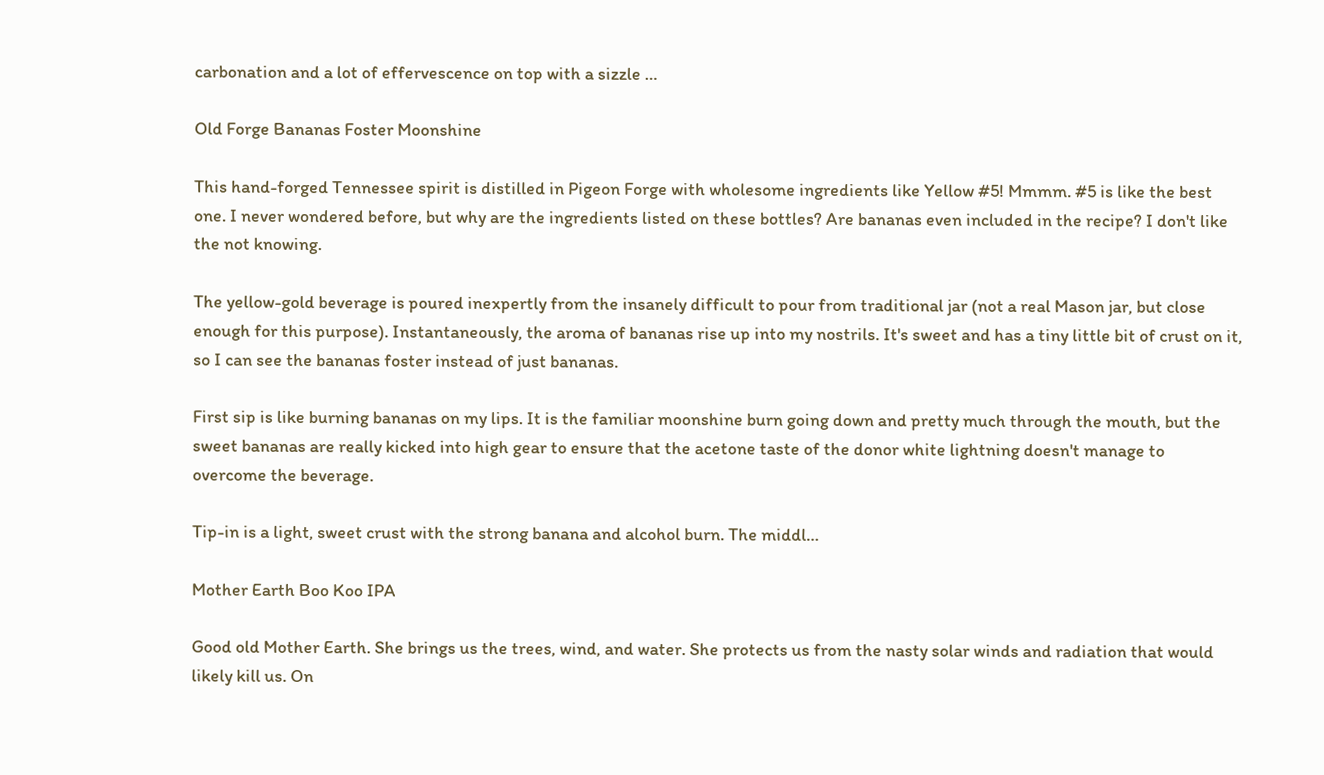carbonation and a lot of effervescence on top with a sizzle …

Old Forge Bananas Foster Moonshine

This hand-forged Tennessee spirit is distilled in Pigeon Forge with wholesome ingredients like Yellow #5! Mmmm. #5 is like the best one. I never wondered before, but why are the ingredients listed on these bottles? Are bananas even included in the recipe? I don't like the not knowing.

The yellow-gold beverage is poured inexpertly from the insanely difficult to pour from traditional jar (not a real Mason jar, but close enough for this purpose). Instantaneously, the aroma of bananas rise up into my nostrils. It's sweet and has a tiny little bit of crust on it, so I can see the bananas foster instead of just bananas.

First sip is like burning bananas on my lips. It is the familiar moonshine burn going down and pretty much through the mouth, but the sweet bananas are really kicked into high gear to ensure that the acetone taste of the donor white lightning doesn't manage to overcome the beverage.

Tip-in is a light, sweet crust with the strong banana and alcohol burn. The middl…

Mother Earth Boo Koo IPA

Good old Mother Earth. She brings us the trees, wind, and water. She protects us from the nasty solar winds and radiation that would likely kill us. On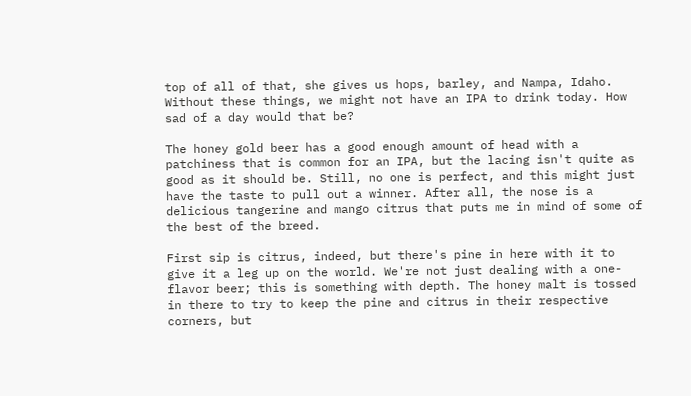top of all of that, she gives us hops, barley, and Nampa, Idaho. Without these things, we might not have an IPA to drink today. How sad of a day would that be?

The honey gold beer has a good enough amount of head with a patchiness that is common for an IPA, but the lacing isn't quite as good as it should be. Still, no one is perfect, and this might just have the taste to pull out a winner. After all, the nose is a delicious tangerine and mango citrus that puts me in mind of some of the best of the breed.

First sip is citrus, indeed, but there's pine in here with it to give it a leg up on the world. We're not just dealing with a one-flavor beer; this is something with depth. The honey malt is tossed in there to try to keep the pine and citrus in their respective corners, but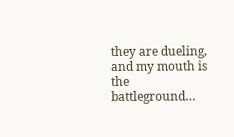they are dueling, and my mouth is the battleground…